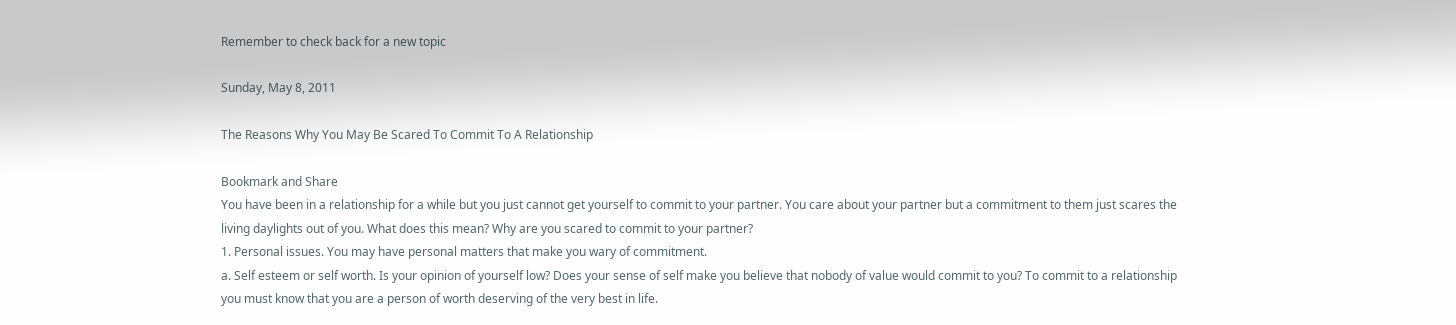Remember to check back for a new topic

Sunday, May 8, 2011

The Reasons Why You May Be Scared To Commit To A Relationship

Bookmark and Share
You have been in a relationship for a while but you just cannot get yourself to commit to your partner. You care about your partner but a commitment to them just scares the living daylights out of you. What does this mean? Why are you scared to commit to your partner?
1. Personal issues. You may have personal matters that make you wary of commitment.
a. Self esteem or self worth. Is your opinion of yourself low? Does your sense of self make you believe that nobody of value would commit to you? To commit to a relationship you must know that you are a person of worth deserving of the very best in life.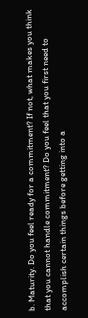b. Maturity. Do you feel ready for a commitment? If not, what makes you think that you cannot handle commitment? Do you feel that you first need to accomplish certain things before getting into a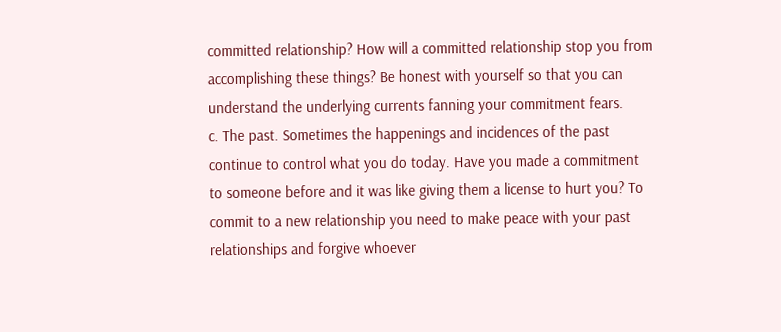committed relationship? How will a committed relationship stop you from accomplishing these things? Be honest with yourself so that you can understand the underlying currents fanning your commitment fears.
c. The past. Sometimes the happenings and incidences of the past continue to control what you do today. Have you made a commitment to someone before and it was like giving them a license to hurt you? To commit to a new relationship you need to make peace with your past relationships and forgive whoever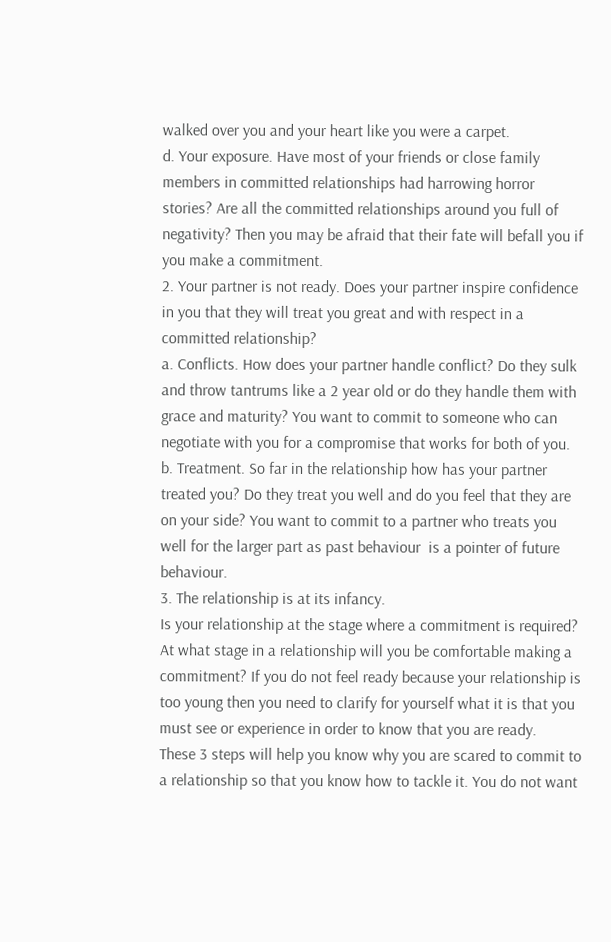walked over you and your heart like you were a carpet.
d. Your exposure. Have most of your friends or close family members in committed relationships had harrowing horror stories? Are all the committed relationships around you full of negativity? Then you may be afraid that their fate will befall you if you make a commitment.
2. Your partner is not ready. Does your partner inspire confidence in you that they will treat you great and with respect in a committed relationship?
a. Conflicts. How does your partner handle conflict? Do they sulk and throw tantrums like a 2 year old or do they handle them with grace and maturity? You want to commit to someone who can negotiate with you for a compromise that works for both of you.
b. Treatment. So far in the relationship how has your partner treated you? Do they treat you well and do you feel that they are on your side? You want to commit to a partner who treats you well for the larger part as past behaviour  is a pointer of future behaviour.
3. The relationship is at its infancy.
Is your relationship at the stage where a commitment is required? At what stage in a relationship will you be comfortable making a commitment? If you do not feel ready because your relationship is too young then you need to clarify for yourself what it is that you must see or experience in order to know that you are ready.
These 3 steps will help you know why you are scared to commit to a relationship so that you know how to tackle it. You do not want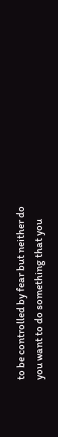to be controlled by fear but neither do you want to do something that you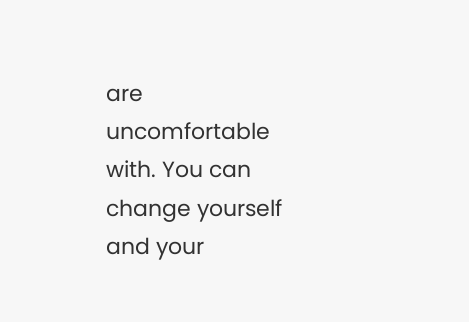are uncomfortable with. You can change yourself and your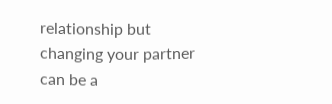relationship but changing your partner can be a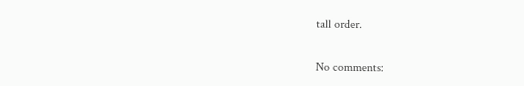tall order.

No comments: